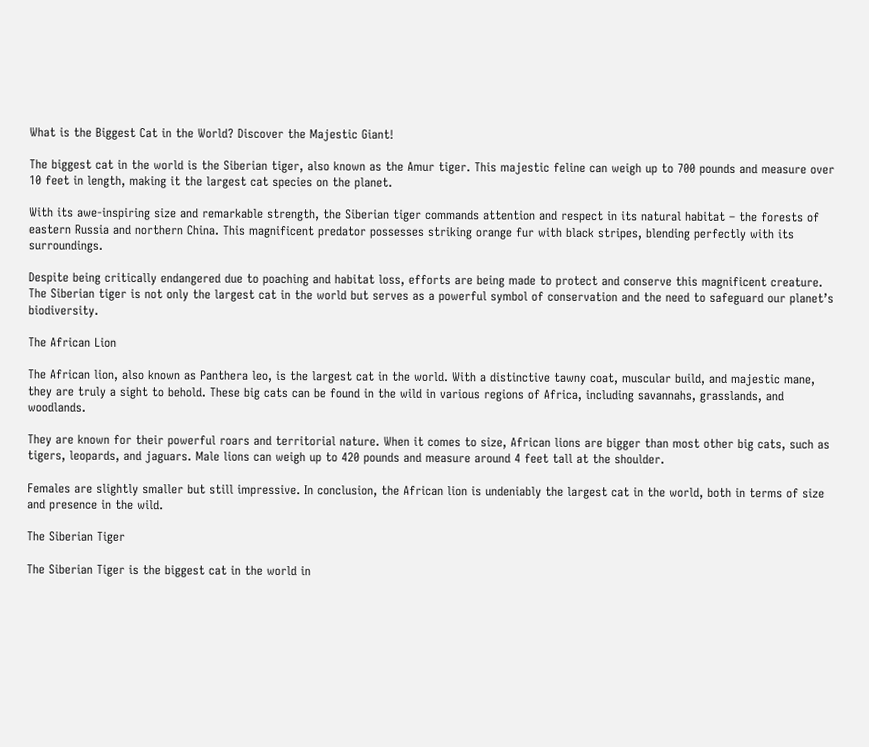What is the Biggest Cat in the World? Discover the Majestic Giant!

The biggest cat in the world is the Siberian tiger, also known as the Amur tiger. This majestic feline can weigh up to 700 pounds and measure over 10 feet in length, making it the largest cat species on the planet.

With its awe-inspiring size and remarkable strength, the Siberian tiger commands attention and respect in its natural habitat – the forests of eastern Russia and northern China. This magnificent predator possesses striking orange fur with black stripes, blending perfectly with its surroundings.

Despite being critically endangered due to poaching and habitat loss, efforts are being made to protect and conserve this magnificent creature. The Siberian tiger is not only the largest cat in the world but serves as a powerful symbol of conservation and the need to safeguard our planet’s biodiversity.

The African Lion

The African lion, also known as Panthera leo, is the largest cat in the world. With a distinctive tawny coat, muscular build, and majestic mane, they are truly a sight to behold. These big cats can be found in the wild in various regions of Africa, including savannahs, grasslands, and woodlands.

They are known for their powerful roars and territorial nature. When it comes to size, African lions are bigger than most other big cats, such as tigers, leopards, and jaguars. Male lions can weigh up to 420 pounds and measure around 4 feet tall at the shoulder.

Females are slightly smaller but still impressive. In conclusion, the African lion is undeniably the largest cat in the world, both in terms of size and presence in the wild.

The Siberian Tiger

The Siberian Tiger is the biggest cat in the world in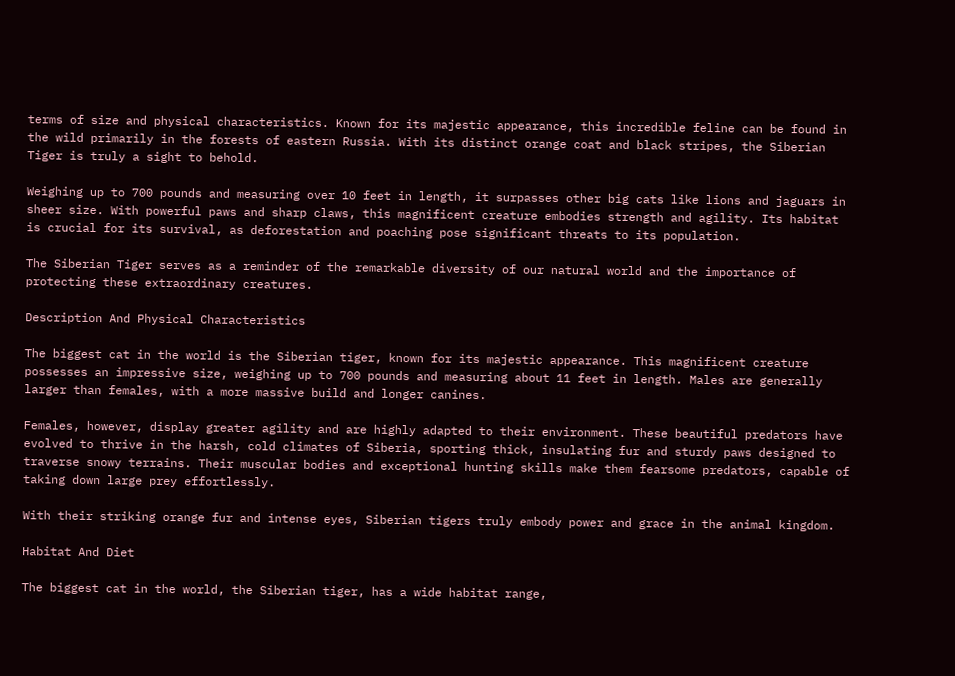terms of size and physical characteristics. Known for its majestic appearance, this incredible feline can be found in the wild primarily in the forests of eastern Russia. With its distinct orange coat and black stripes, the Siberian Tiger is truly a sight to behold.

Weighing up to 700 pounds and measuring over 10 feet in length, it surpasses other big cats like lions and jaguars in sheer size. With powerful paws and sharp claws, this magnificent creature embodies strength and agility. Its habitat is crucial for its survival, as deforestation and poaching pose significant threats to its population.

The Siberian Tiger serves as a reminder of the remarkable diversity of our natural world and the importance of protecting these extraordinary creatures.

Description And Physical Characteristics

The biggest cat in the world is the Siberian tiger, known for its majestic appearance. This magnificent creature possesses an impressive size, weighing up to 700 pounds and measuring about 11 feet in length. Males are generally larger than females, with a more massive build and longer canines.

Females, however, display greater agility and are highly adapted to their environment. These beautiful predators have evolved to thrive in the harsh, cold climates of Siberia, sporting thick, insulating fur and sturdy paws designed to traverse snowy terrains. Their muscular bodies and exceptional hunting skills make them fearsome predators, capable of taking down large prey effortlessly.

With their striking orange fur and intense eyes, Siberian tigers truly embody power and grace in the animal kingdom.

Habitat And Diet

The biggest cat in the world, the Siberian tiger, has a wide habitat range,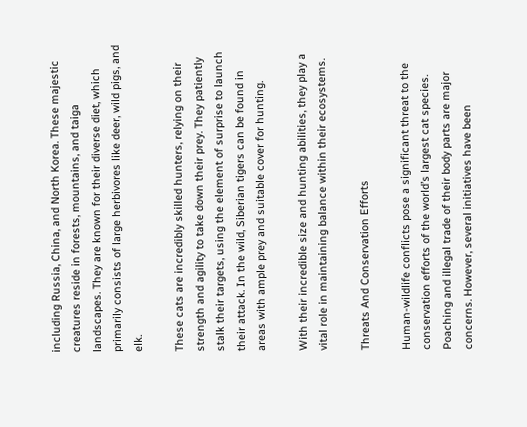including Russia, China, and North Korea. These majestic creatures reside in forests, mountains, and taiga landscapes. They are known for their diverse diet, which primarily consists of large herbivores like deer, wild pigs, and elk.

These cats are incredibly skilled hunters, relying on their strength and agility to take down their prey. They patiently stalk their targets, using the element of surprise to launch their attack. In the wild, Siberian tigers can be found in areas with ample prey and suitable cover for hunting.

With their incredible size and hunting abilities, they play a vital role in maintaining balance within their ecosystems.

Threats And Conservation Efforts

Human-wildlife conflicts pose a significant threat to the conservation efforts of the world’s largest cat species. Poaching and illegal trade of their body parts are major concerns. However, several initiatives have been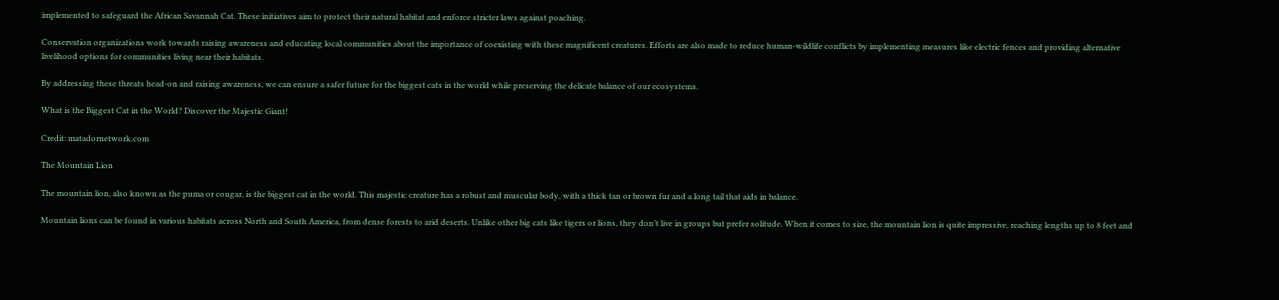implemented to safeguard the African Savannah Cat. These initiatives aim to protect their natural habitat and enforce stricter laws against poaching.

Conservation organizations work towards raising awareness and educating local communities about the importance of coexisting with these magnificent creatures. Efforts are also made to reduce human-wildlife conflicts by implementing measures like electric fences and providing alternative livelihood options for communities living near their habitats.

By addressing these threats head-on and raising awareness, we can ensure a safer future for the biggest cats in the world while preserving the delicate balance of our ecosystems.

What is the Biggest Cat in the World? Discover the Majestic Giant!

Credit: matadornetwork.com

The Mountain Lion

The mountain lion, also known as the puma or cougar, is the biggest cat in the world. This majestic creature has a robust and muscular body, with a thick tan or brown fur and a long tail that aids in balance.

Mountain lions can be found in various habitats across North and South America, from dense forests to arid deserts. Unlike other big cats like tigers or lions, they don’t live in groups but prefer solitude. When it comes to size, the mountain lion is quite impressive, reaching lengths up to 8 feet and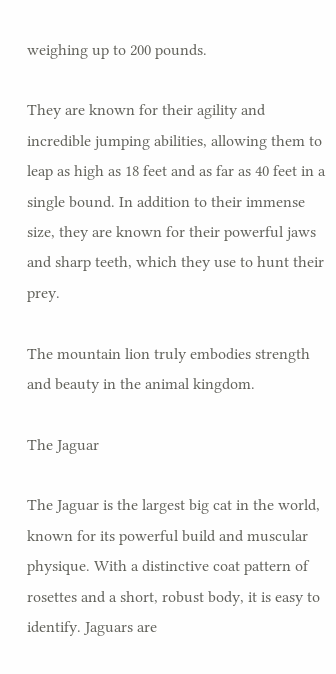weighing up to 200 pounds.

They are known for their agility and incredible jumping abilities, allowing them to leap as high as 18 feet and as far as 40 feet in a single bound. In addition to their immense size, they are known for their powerful jaws and sharp teeth, which they use to hunt their prey.

The mountain lion truly embodies strength and beauty in the animal kingdom.

The Jaguar

The Jaguar is the largest big cat in the world, known for its powerful build and muscular physique. With a distinctive coat pattern of rosettes and a short, robust body, it is easy to identify. Jaguars are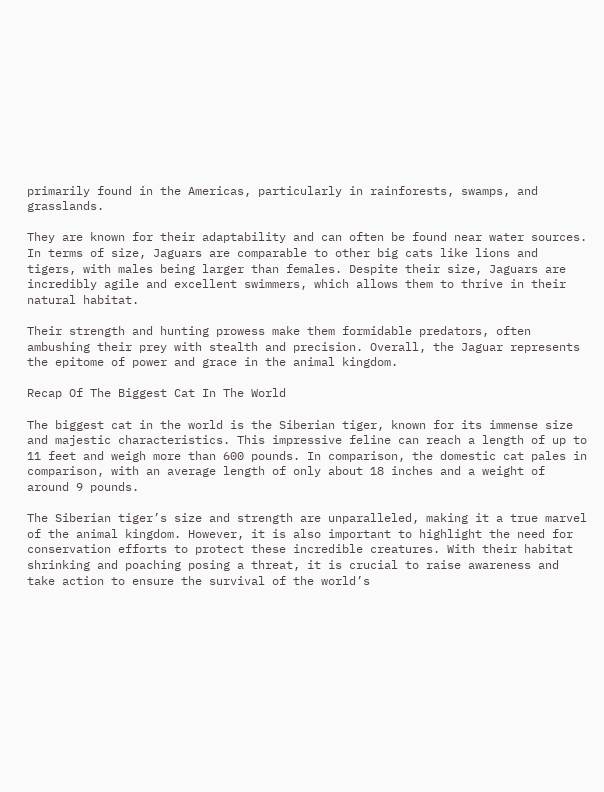primarily found in the Americas, particularly in rainforests, swamps, and grasslands.

They are known for their adaptability and can often be found near water sources. In terms of size, Jaguars are comparable to other big cats like lions and tigers, with males being larger than females. Despite their size, Jaguars are incredibly agile and excellent swimmers, which allows them to thrive in their natural habitat.

Their strength and hunting prowess make them formidable predators, often ambushing their prey with stealth and precision. Overall, the Jaguar represents the epitome of power and grace in the animal kingdom.

Recap Of The Biggest Cat In The World

The biggest cat in the world is the Siberian tiger, known for its immense size and majestic characteristics. This impressive feline can reach a length of up to 11 feet and weigh more than 600 pounds. In comparison, the domestic cat pales in comparison, with an average length of only about 18 inches and a weight of around 9 pounds.

The Siberian tiger’s size and strength are unparalleled, making it a true marvel of the animal kingdom. However, it is also important to highlight the need for conservation efforts to protect these incredible creatures. With their habitat shrinking and poaching posing a threat, it is crucial to raise awareness and take action to ensure the survival of the world’s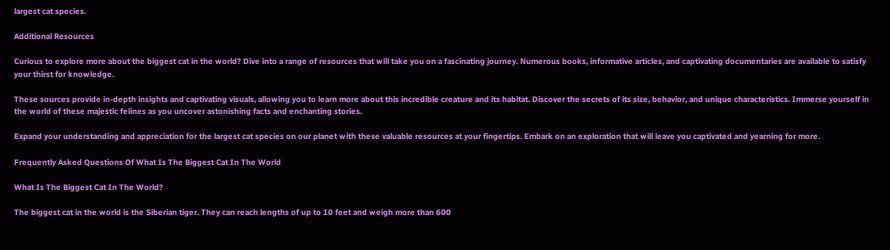largest cat species.

Additional Resources

Curious to explore more about the biggest cat in the world? Dive into a range of resources that will take you on a fascinating journey. Numerous books, informative articles, and captivating documentaries are available to satisfy your thirst for knowledge.

These sources provide in-depth insights and captivating visuals, allowing you to learn more about this incredible creature and its habitat. Discover the secrets of its size, behavior, and unique characteristics. Immerse yourself in the world of these majestic felines as you uncover astonishing facts and enchanting stories.

Expand your understanding and appreciation for the largest cat species on our planet with these valuable resources at your fingertips. Embark on an exploration that will leave you captivated and yearning for more.

Frequently Asked Questions Of What Is The Biggest Cat In The World

What Is The Biggest Cat In The World?

The biggest cat in the world is the Siberian tiger. They can reach lengths of up to 10 feet and weigh more than 600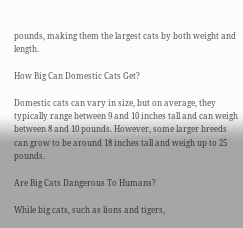pounds, making them the largest cats by both weight and length.

How Big Can Domestic Cats Get?

Domestic cats can vary in size, but on average, they typically range between 9 and 10 inches tall and can weigh between 8 and 10 pounds. However, some larger breeds can grow to be around 18 inches tall and weigh up to 25 pounds.

Are Big Cats Dangerous To Humans?

While big cats, such as lions and tigers,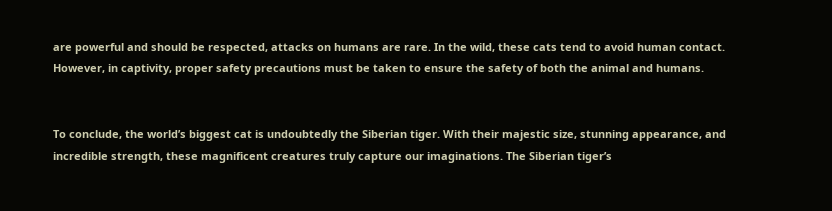are powerful and should be respected, attacks on humans are rare. In the wild, these cats tend to avoid human contact. However, in captivity, proper safety precautions must be taken to ensure the safety of both the animal and humans.


To conclude, the world’s biggest cat is undoubtedly the Siberian tiger. With their majestic size, stunning appearance, and incredible strength, these magnificent creatures truly capture our imaginations. The Siberian tiger’s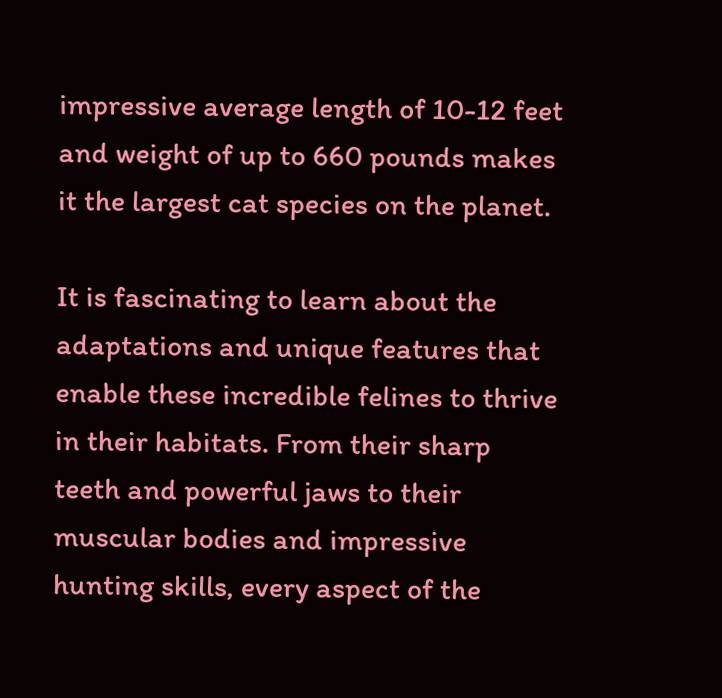impressive average length of 10-12 feet and weight of up to 660 pounds makes it the largest cat species on the planet.

It is fascinating to learn about the adaptations and unique features that enable these incredible felines to thrive in their habitats. From their sharp teeth and powerful jaws to their muscular bodies and impressive hunting skills, every aspect of the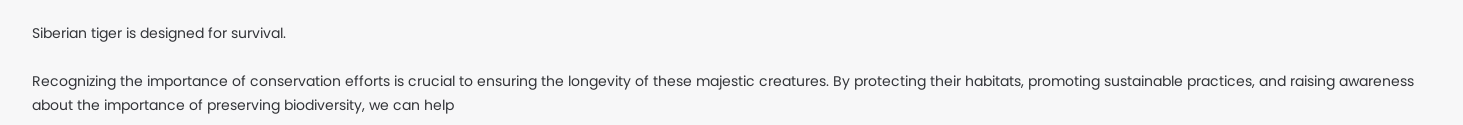Siberian tiger is designed for survival.

Recognizing the importance of conservation efforts is crucial to ensuring the longevity of these majestic creatures. By protecting their habitats, promoting sustainable practices, and raising awareness about the importance of preserving biodiversity, we can help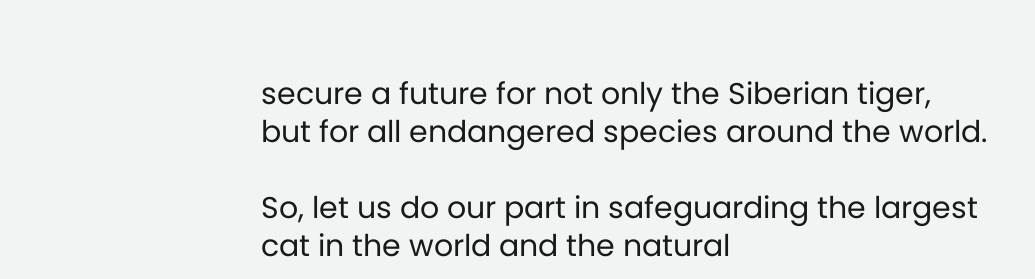secure a future for not only the Siberian tiger, but for all endangered species around the world.

So, let us do our part in safeguarding the largest cat in the world and the natural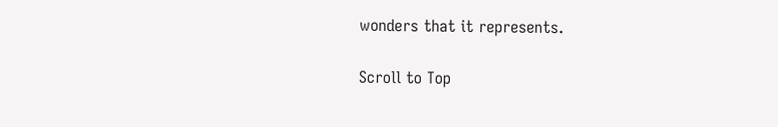wonders that it represents.

Scroll to Top